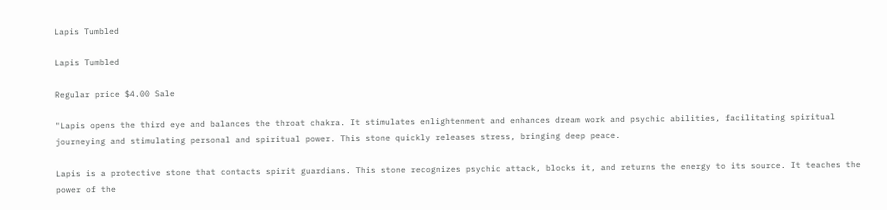Lapis Tumbled

Lapis Tumbled

Regular price $4.00 Sale

"Lapis opens the third eye and balances the throat chakra. It stimulates enlightenment and enhances dream work and psychic abilities, facilitating spiritual journeying and stimulating personal and spiritual power. This stone quickly releases stress, bringing deep peace.

Lapis is a protective stone that contacts spirit guardians. This stone recognizes psychic attack, blocks it, and returns the energy to its source. It teaches the power of the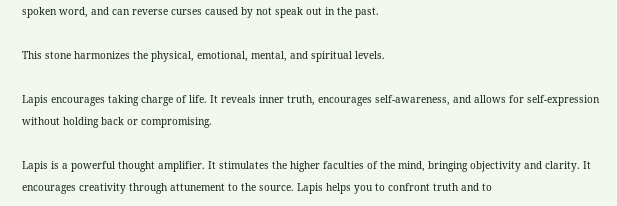spoken word, and can reverse curses caused by not speak out in the past.

This stone harmonizes the physical, emotional, mental, and spiritual levels.

Lapis encourages taking charge of life. It reveals inner truth, encourages self-awareness, and allows for self-expression without holding back or compromising.

Lapis is a powerful thought amplifier. It stimulates the higher faculties of the mind, bringing objectivity and clarity. It encourages creativity through attunement to the source. Lapis helps you to confront truth and to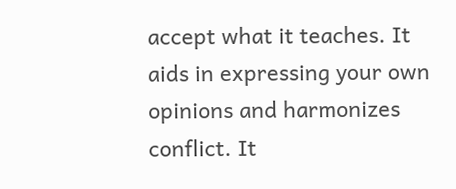accept what it teaches. It aids in expressing your own opinions and harmonizes conflict. It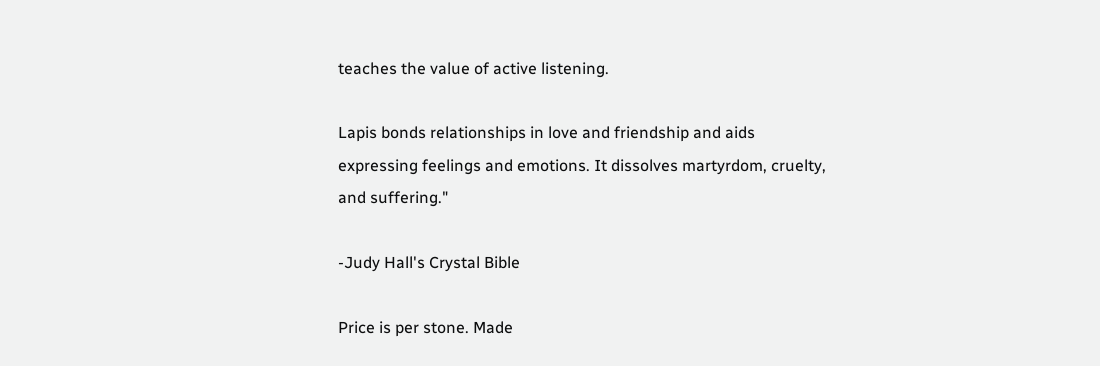teaches the value of active listening.

Lapis bonds relationships in love and friendship and aids expressing feelings and emotions. It dissolves martyrdom, cruelty, and suffering."

-Judy Hall's Crystal Bible

Price is per stone. Made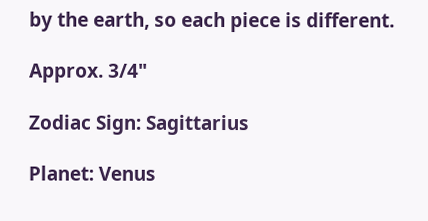by the earth, so each piece is different.

Approx. 3/4"

Zodiac Sign: Sagittarius

Planet: Venus